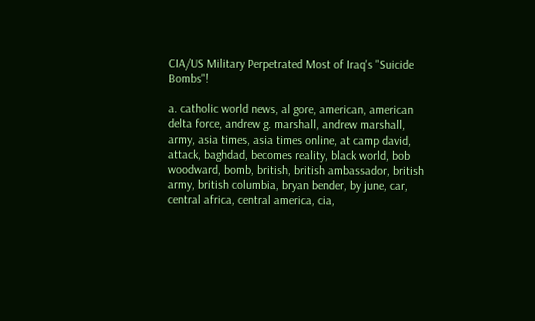CIA/US Military Perpetrated Most of Iraq's "Suicide Bombs"!

a. catholic world news, al gore, american, american delta force, andrew g. marshall, andrew marshall, army, asia times, asia times online, at camp david, attack, baghdad, becomes reality, black world, bob woodward, bomb, british, british ambassador, british army, british columbia, bryan bender, by june, car, central africa, central america, cia,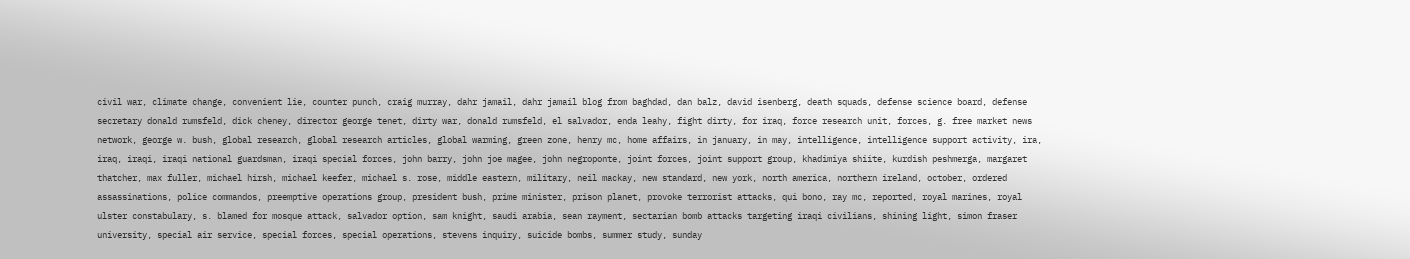civil war, climate change, convenient lie, counter punch, craig murray, dahr jamail, dahr jamail blog from baghdad, dan balz, david isenberg, death squads, defense science board, defense secretary donald rumsfeld, dick cheney, director george tenet, dirty war, donald rumsfeld, el salvador, enda leahy, fight dirty, for iraq, force research unit, forces, g. free market news network, george w. bush, global research, global research articles, global warming, green zone, henry mc, home affairs, in january, in may, intelligence, intelligence support activity, ira, iraq, iraqi, iraqi national guardsman, iraqi special forces, john barry, john joe magee, john negroponte, joint forces, joint support group, khadimiya shiite, kurdish peshmerga, margaret thatcher, max fuller, michael hirsh, michael keefer, michael s. rose, middle eastern, military, neil mackay, new standard, new york, north america, northern ireland, october, ordered assassinations, police commandos, preemptive operations group, president bush, prime minister, prison planet, provoke terrorist attacks, qui bono, ray mc, reported, royal marines, royal ulster constabulary, s. blamed for mosque attack, salvador option, sam knight, saudi arabia, sean rayment, sectarian bomb attacks targeting iraqi civilians, shining light, simon fraser university, special air service, special forces, special operations, stevens inquiry, suicide bombs, summer study, sunday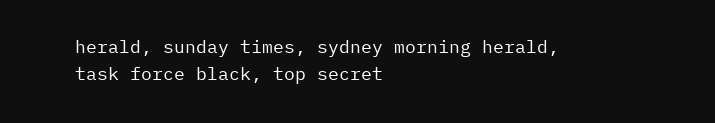herald, sunday times, sydney morning herald, task force black, top secret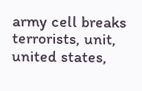army cell breaks terrorists, unit, united states,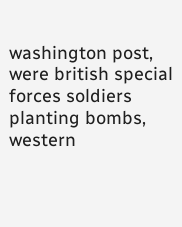washington post, were british special forces soldiers planting bombs, western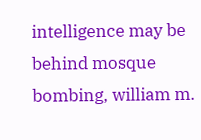intelligence may be behind mosque bombing, william m.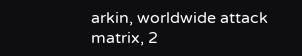arkin, worldwide attack matrix, 2